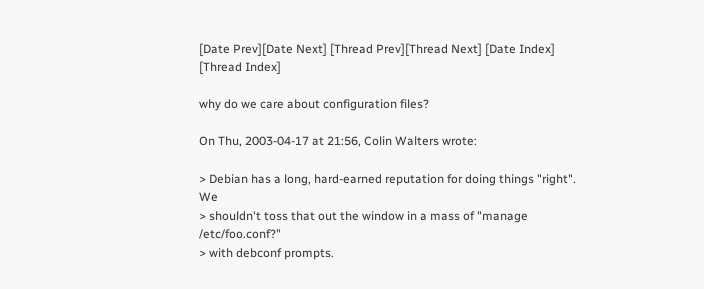[Date Prev][Date Next] [Thread Prev][Thread Next] [Date Index] [Thread Index]

why do we care about configuration files?

On Thu, 2003-04-17 at 21:56, Colin Walters wrote:

> Debian has a long, hard-earned reputation for doing things "right".  We
> shouldn't toss that out the window in a mass of "manage /etc/foo.conf?"
> with debconf prompts.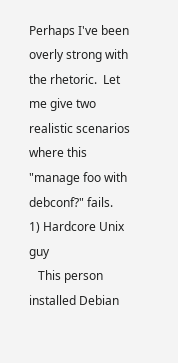Perhaps I've been overly strong with the rhetoric.  Let me give two
realistic scenarios where this "manage foo with debconf?" fails.
1) Hardcore Unix guy
   This person installed Debian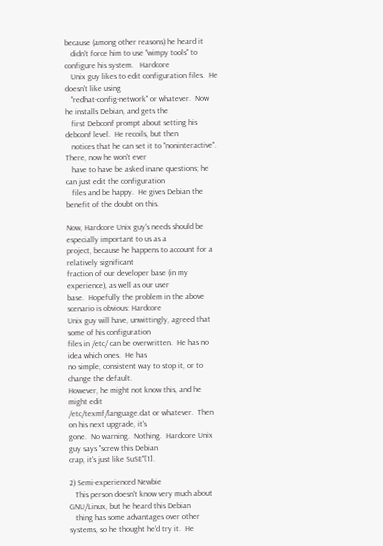because (among other reasons) he heard it
   didn't force him to use "wimpy tools" to configure his system.   Hardcore
   Unix guy likes to edit configuration files.  He doesn't like using
   "redhat-config-network" or whatever.  Now he installs Debian, and gets the
   first Debconf prompt about setting his debconf level.  He recoils, but then
   notices that he can set it to "noninteractive".  There, now he won't ever
   have to have be asked inane questions; he can just edit the configuration
   files and be happy.  He gives Debian the benefit of the doubt on this.

Now, Hardcore Unix guy's needs should be especially important to us as a
project, because he happens to account for a relatively significant
fraction of our developer base (in my experience), as well as our user
base.  Hopefully the problem in the above scenario is obvious: Hardcore
Unix guy will have, unwittingly, agreed that some of his configuration
files in /etc/ can be overwritten.  He has no idea which ones.  He has
no simple, consistent way to stop it, or to change the default.
However, he might not know this, and he might edit
/etc/texmf/language.dat or whatever.  Then on his next upgrade, it's
gone.  No warning.  Nothing.  Hardcore Unix guy says "screw this Debian
crap, it's just like SuSE"[1].

2) Semi-experienced Newbie
   This person doesn't know very much about GNU/Linux, but he heard this Debian
   thing has some advantages over other systems, so he thought he'd try it.  He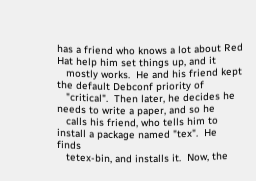has a friend who knows a lot about Red Hat help him set things up, and it
   mostly works.  He and his friend kept the default Debconf priority of
   "critical".  Then later, he decides he needs to write a paper, and so he
   calls his friend, who tells him to install a package named "tex".  He finds
   tetex-bin, and installs it.  Now, the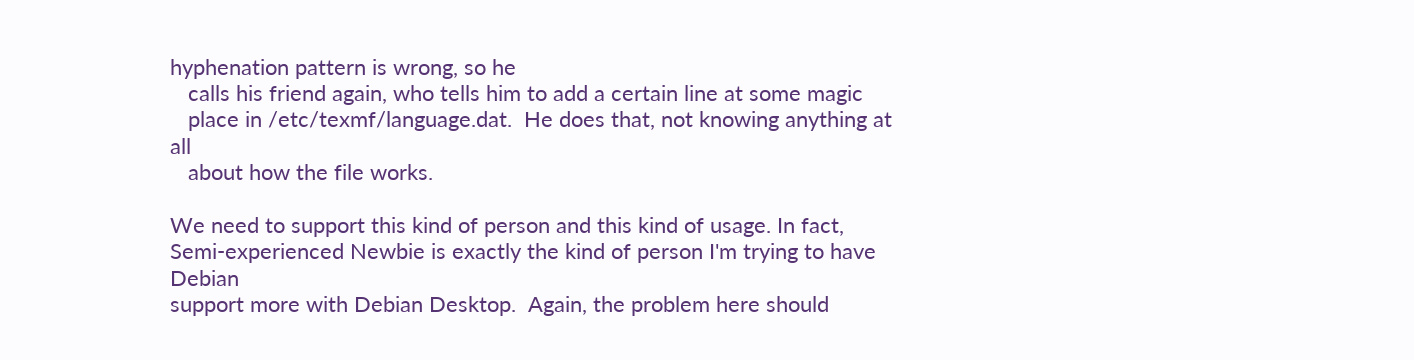hyphenation pattern is wrong, so he
   calls his friend again, who tells him to add a certain line at some magic
   place in /etc/texmf/language.dat.  He does that, not knowing anything at all
   about how the file works.

We need to support this kind of person and this kind of usage. In fact,
Semi-experienced Newbie is exactly the kind of person I'm trying to have Debian
support more with Debian Desktop.  Again, the problem here should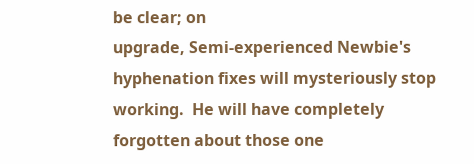be clear; on
upgrade, Semi-experienced Newbie's hyphenation fixes will mysteriously stop
working.  He will have completely forgotten about those one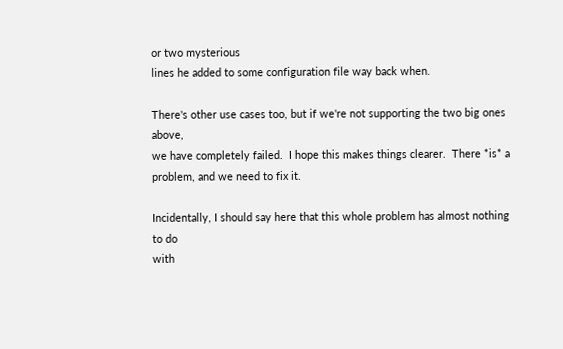or two mysterious
lines he added to some configuration file way back when.

There's other use cases too, but if we're not supporting the two big ones above,
we have completely failed.  I hope this makes things clearer.  There *is* a
problem, and we need to fix it.

Incidentally, I should say here that this whole problem has almost nothing to do
with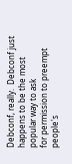Debconf, really.  Debconf just happens to be the most popular way to ask
for permission to preempt people's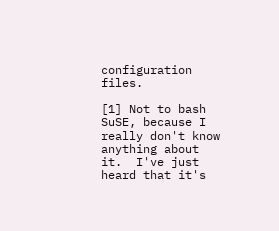configuration files.

[1] Not to bash SuSE, because I really don't know anything about it.  I've just
heard that it's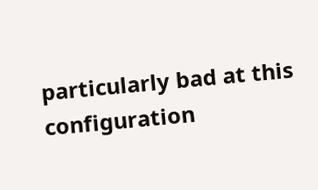particularly bad at this configuration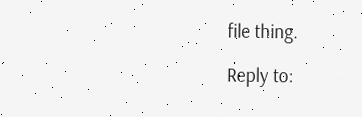file thing.

Reply to: